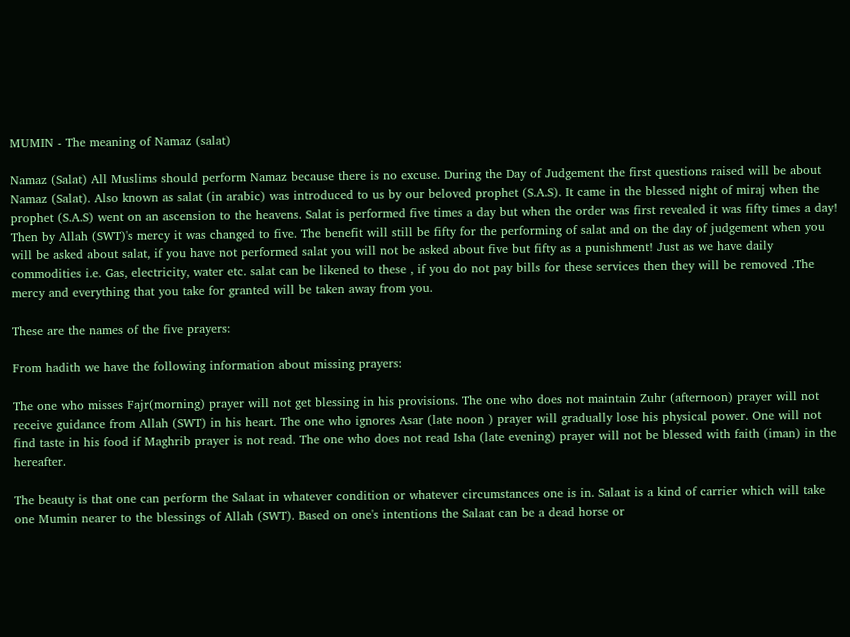MUMIN - The meaning of Namaz (salat)

Namaz (Salat) All Muslims should perform Namaz because there is no excuse. During the Day of Judgement the first questions raised will be about Namaz (Salat). Also known as salat (in arabic) was introduced to us by our beloved prophet (S.A.S). It came in the blessed night of miraj when the prophet (S.A.S) went on an ascension to the heavens. Salat is performed five times a day but when the order was first revealed it was fifty times a day! Then by Allah (SWT)'s mercy it was changed to five. The benefit will still be fifty for the performing of salat and on the day of judgement when you will be asked about salat, if you have not performed salat you will not be asked about five but fifty as a punishment! Just as we have daily commodities i.e. Gas, electricity, water etc. salat can be likened to these , if you do not pay bills for these services then they will be removed .The mercy and everything that you take for granted will be taken away from you.

These are the names of the five prayers:

From hadith we have the following information about missing prayers:

The one who misses Fajr(morning) prayer will not get blessing in his provisions. The one who does not maintain Zuhr (afternoon) prayer will not receive guidance from Allah (SWT) in his heart. The one who ignores Asar (late noon ) prayer will gradually lose his physical power. One will not find taste in his food if Maghrib prayer is not read. The one who does not read Isha (late evening) prayer will not be blessed with faith (iman) in the hereafter.

The beauty is that one can perform the Salaat in whatever condition or whatever circumstances one is in. Salaat is a kind of carrier which will take one Mumin nearer to the blessings of Allah (SWT). Based on one's intentions the Salaat can be a dead horse or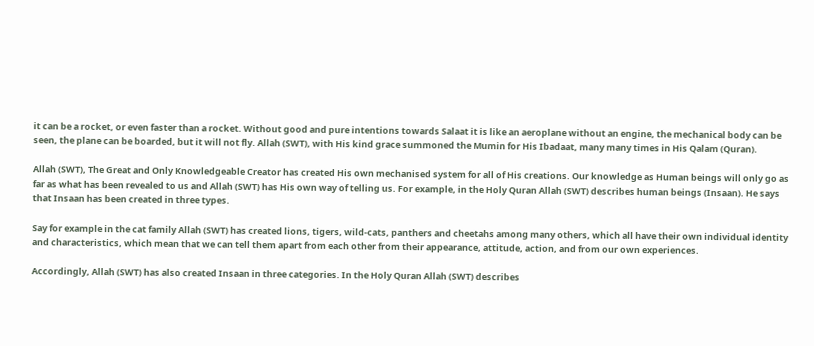it can be a rocket, or even faster than a rocket. Without good and pure intentions towards Salaat it is like an aeroplane without an engine, the mechanical body can be seen, the plane can be boarded, but it will not fly. Allah (SWT), with His kind grace summoned the Mumin for His Ibadaat, many many times in His Qalam (Quran).

Allah (SWT), The Great and Only Knowledgeable Creator has created His own mechanised system for all of His creations. Our knowledge as Human beings will only go as far as what has been revealed to us and Allah (SWT) has His own way of telling us. For example, in the Holy Quran Allah (SWT) describes human beings (Insaan). He says that Insaan has been created in three types.

Say for example in the cat family Allah (SWT) has created lions, tigers, wild-cats, panthers and cheetahs among many others, which all have their own individual identity and characteristics, which mean that we can tell them apart from each other from their appearance, attitude, action, and from our own experiences.

Accordingly, Allah (SWT) has also created Insaan in three categories. In the Holy Quran Allah (SWT) describes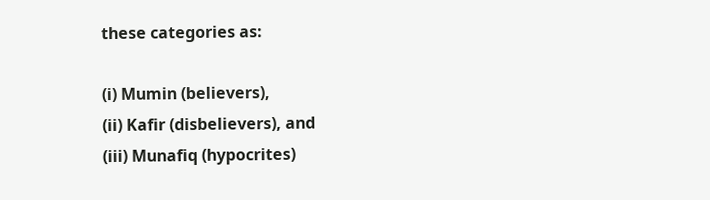these categories as:

(i) Mumin (believers),
(ii) Kafir (disbelievers), and
(iii) Munafiq (hypocrites)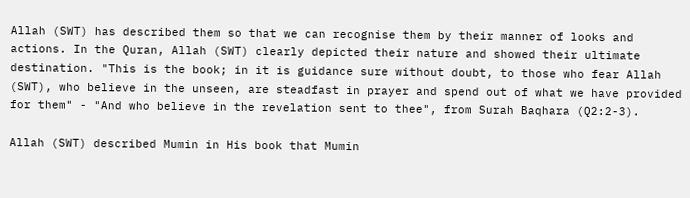Allah (SWT) has described them so that we can recognise them by their manner of looks and actions. In the Quran, Allah (SWT) clearly depicted their nature and showed their ultimate destination. "This is the book; in it is guidance sure without doubt, to those who fear Allah (SWT), who believe in the unseen, are steadfast in prayer and spend out of what we have provided for them" - "And who believe in the revelation sent to thee", from Surah Baqhara (Q2:2-3).

Allah (SWT) described Mumin in His book that Mumin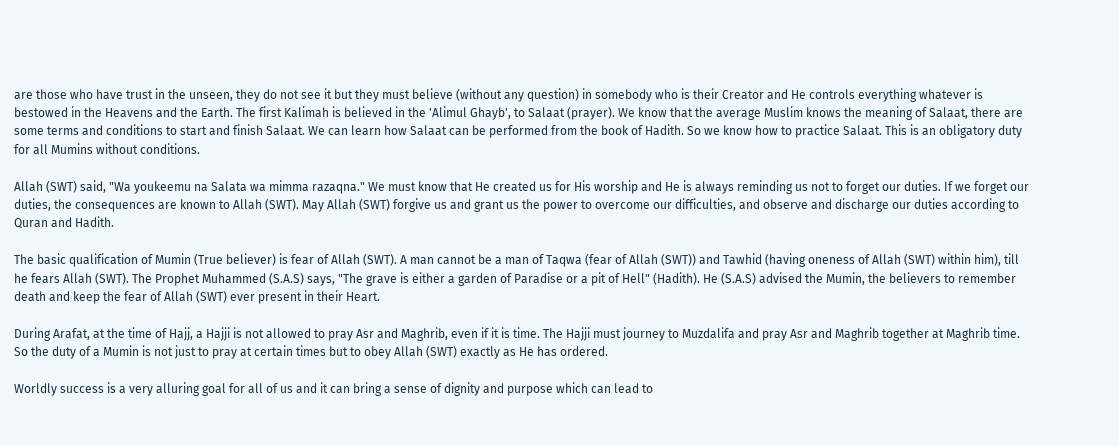are those who have trust in the unseen, they do not see it but they must believe (without any question) in somebody who is their Creator and He controls everything whatever is bestowed in the Heavens and the Earth. The first Kalimah is believed in the 'Alimul Ghayb', to Salaat (prayer). We know that the average Muslim knows the meaning of Salaat, there are some terms and conditions to start and finish Salaat. We can learn how Salaat can be performed from the book of Hadith. So we know how to practice Salaat. This is an obligatory duty for all Mumins without conditions.

Allah (SWT) said, "Wa youkeemu na Salata wa mimma razaqna." We must know that He created us for His worship and He is always reminding us not to forget our duties. If we forget our duties, the consequences are known to Allah (SWT). May Allah (SWT) forgive us and grant us the power to overcome our difficulties, and observe and discharge our duties according to Quran and Hadith.

The basic qualification of Mumin (True believer) is fear of Allah (SWT). A man cannot be a man of Taqwa (fear of Allah (SWT)) and Tawhid (having oneness of Allah (SWT) within him), till he fears Allah (SWT). The Prophet Muhammed (S.A.S) says, "The grave is either a garden of Paradise or a pit of Hell" (Hadith). He (S.A.S) advised the Mumin, the believers to remember death and keep the fear of Allah (SWT) ever present in their Heart.

During Arafat, at the time of Hajj, a Hajji is not allowed to pray Asr and Maghrib, even if it is time. The Hajji must journey to Muzdalifa and pray Asr and Maghrib together at Maghrib time. So the duty of a Mumin is not just to pray at certain times but to obey Allah (SWT) exactly as He has ordered.

Worldly success is a very alluring goal for all of us and it can bring a sense of dignity and purpose which can lead to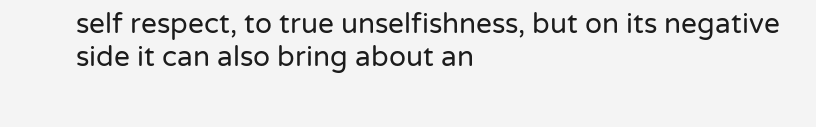self respect, to true unselfishness, but on its negative side it can also bring about an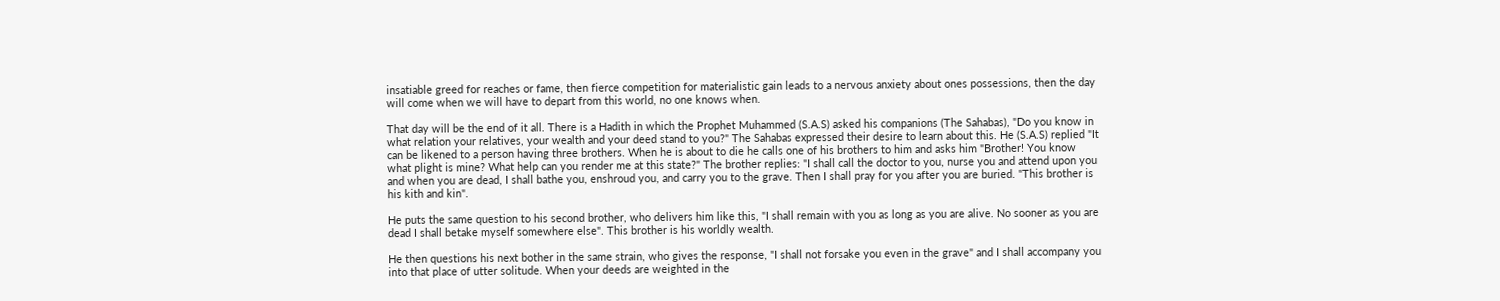insatiable greed for reaches or fame, then fierce competition for materialistic gain leads to a nervous anxiety about ones possessions, then the day will come when we will have to depart from this world, no one knows when.

That day will be the end of it all. There is a Hadith in which the Prophet Muhammed (S.A.S) asked his companions (The Sahabas), "Do you know in what relation your relatives, your wealth and your deed stand to you?" The Sahabas expressed their desire to learn about this. He (S.A.S) replied "It can be likened to a person having three brothers. When he is about to die he calls one of his brothers to him and asks him "Brother! You know what plight is mine? What help can you render me at this state?" The brother replies: "I shall call the doctor to you, nurse you and attend upon you and when you are dead, I shall bathe you, enshroud you, and carry you to the grave. Then I shall pray for you after you are buried. "This brother is his kith and kin".

He puts the same question to his second brother, who delivers him like this, "I shall remain with you as long as you are alive. No sooner as you are dead I shall betake myself somewhere else". This brother is his worldly wealth.

He then questions his next bother in the same strain, who gives the response, "I shall not forsake you even in the grave" and I shall accompany you into that place of utter solitude. When your deeds are weighted in the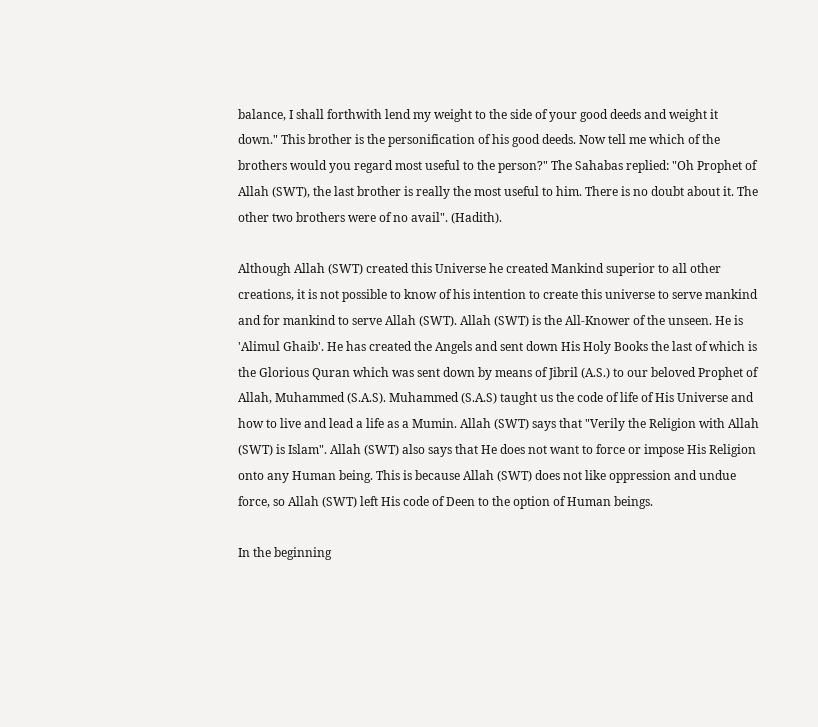balance, I shall forthwith lend my weight to the side of your good deeds and weight it down." This brother is the personification of his good deeds. Now tell me which of the brothers would you regard most useful to the person?" The Sahabas replied: "Oh Prophet of Allah (SWT), the last brother is really the most useful to him. There is no doubt about it. The other two brothers were of no avail". (Hadith).

Although Allah (SWT) created this Universe he created Mankind superior to all other creations, it is not possible to know of his intention to create this universe to serve mankind and for mankind to serve Allah (SWT). Allah (SWT) is the All-Knower of the unseen. He is 'Alimul Ghaib'. He has created the Angels and sent down His Holy Books the last of which is the Glorious Quran which was sent down by means of Jibril (A.S.) to our beloved Prophet of Allah, Muhammed (S.A.S). Muhammed (S.A.S) taught us the code of life of His Universe and how to live and lead a life as a Mumin. Allah (SWT) says that "Verily the Religion with Allah (SWT) is Islam". Allah (SWT) also says that He does not want to force or impose His Religion onto any Human being. This is because Allah (SWT) does not like oppression and undue force, so Allah (SWT) left His code of Deen to the option of Human beings.

In the beginning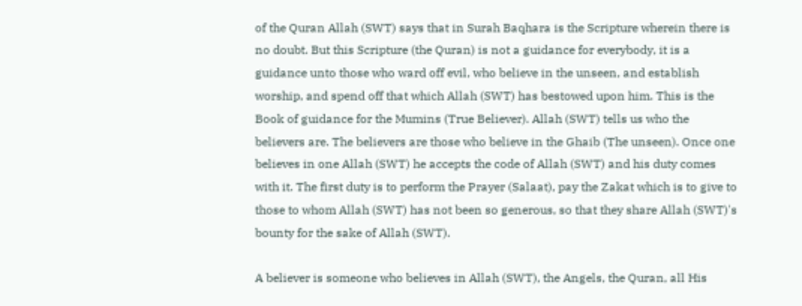of the Quran Allah (SWT) says that in Surah Baqhara is the Scripture wherein there is no doubt. But this Scripture (the Quran) is not a guidance for everybody, it is a guidance unto those who ward off evil, who believe in the unseen, and establish worship, and spend off that which Allah (SWT) has bestowed upon him. This is the Book of guidance for the Mumins (True Believer). Allah (SWT) tells us who the believers are. The believers are those who believe in the Ghaib (The unseen). Once one believes in one Allah (SWT) he accepts the code of Allah (SWT) and his duty comes with it. The first duty is to perform the Prayer (Salaat), pay the Zakat which is to give to those to whom Allah (SWT) has not been so generous, so that they share Allah (SWT)'s bounty for the sake of Allah (SWT).

A believer is someone who believes in Allah (SWT), the Angels, the Quran, all His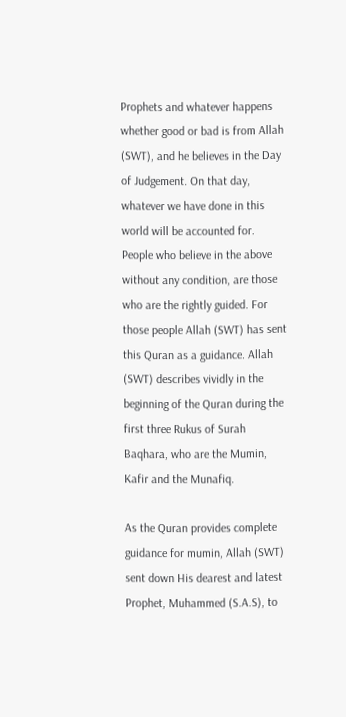Prophets and whatever happens whether good or bad is from Allah (SWT), and he believes in the Day of Judgement. On that day, whatever we have done in this world will be accounted for. People who believe in the above without any condition, are those who are the rightly guided. For those people Allah (SWT) has sent this Quran as a guidance. Allah (SWT) describes vividly in the beginning of the Quran during the first three Rukus of Surah Baqhara, who are the Mumin, Kafir and the Munafiq.

As the Quran provides complete guidance for mumin, Allah (SWT) sent down His dearest and latest Prophet, Muhammed (S.A.S), to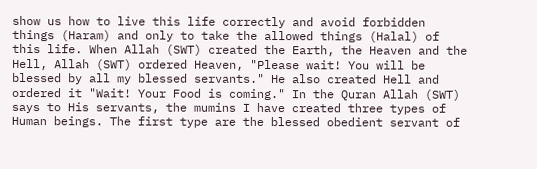show us how to live this life correctly and avoid forbidden things (Haram) and only to take the allowed things (Halal) of this life. When Allah (SWT) created the Earth, the Heaven and the Hell, Allah (SWT) ordered Heaven, "Please wait! You will be blessed by all my blessed servants." He also created Hell and ordered it "Wait! Your Food is coming." In the Quran Allah (SWT) says to His servants, the mumins I have created three types of Human beings. The first type are the blessed obedient servant of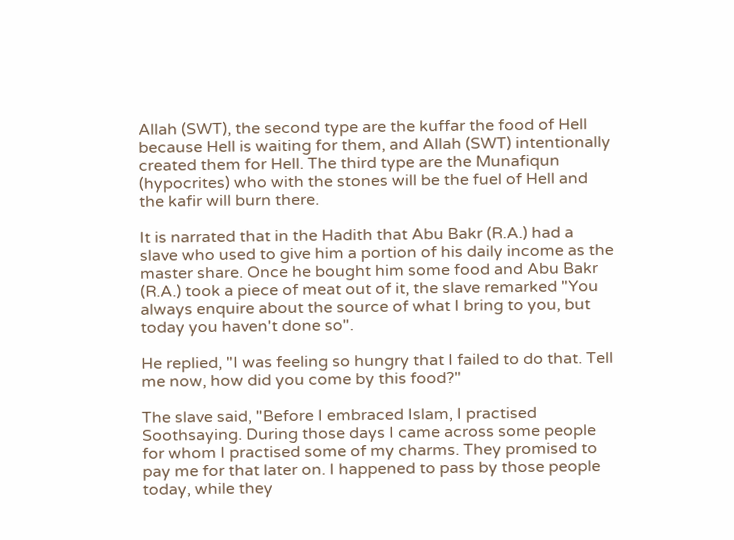Allah (SWT), the second type are the kuffar the food of Hell because Hell is waiting for them, and Allah (SWT) intentionally created them for Hell. The third type are the Munafiqun (hypocrites) who with the stones will be the fuel of Hell and the kafir will burn there.

It is narrated that in the Hadith that Abu Bakr (R.A.) had a slave who used to give him a portion of his daily income as the master share. Once he bought him some food and Abu Bakr (R.A.) took a piece of meat out of it, the slave remarked "You always enquire about the source of what I bring to you, but today you haven't done so".

He replied, "I was feeling so hungry that I failed to do that. Tell me now, how did you come by this food?"

The slave said, "Before I embraced Islam, I practised Soothsaying. During those days I came across some people for whom I practised some of my charms. They promised to pay me for that later on. I happened to pass by those people today, while they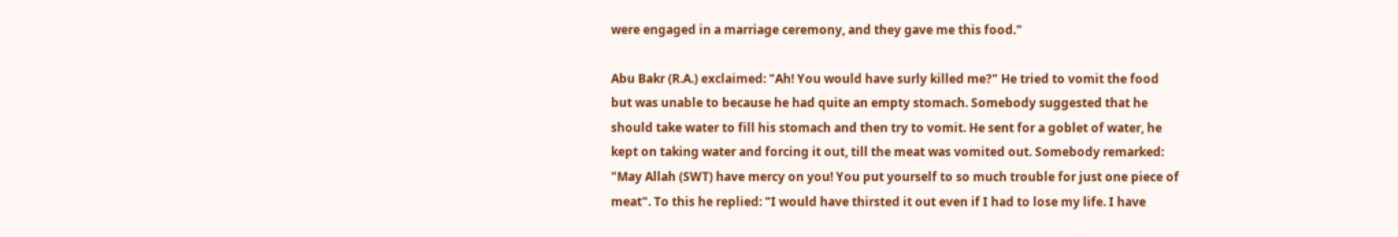were engaged in a marriage ceremony, and they gave me this food."

Abu Bakr (R.A.) exclaimed: "Ah! You would have surly killed me?" He tried to vomit the food but was unable to because he had quite an empty stomach. Somebody suggested that he should take water to fill his stomach and then try to vomit. He sent for a goblet of water, he kept on taking water and forcing it out, till the meat was vomited out. Somebody remarked: "May Allah (SWT) have mercy on you! You put yourself to so much trouble for just one piece of meat". To this he replied: "I would have thirsted it out even if I had to lose my life. I have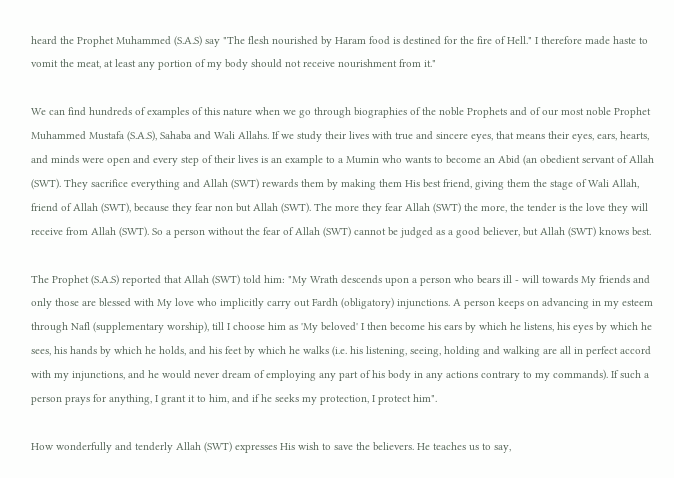heard the Prophet Muhammed (S.A.S) say "The flesh nourished by Haram food is destined for the fire of Hell." I therefore made haste to vomit the meat, at least any portion of my body should not receive nourishment from it."

We can find hundreds of examples of this nature when we go through biographies of the noble Prophets and of our most noble Prophet Muhammed Mustafa (S.A.S), Sahaba and Wali Allahs. If we study their lives with true and sincere eyes, that means their eyes, ears, hearts, and minds were open and every step of their lives is an example to a Mumin who wants to become an Abid (an obedient servant of Allah (SWT). They sacrifice everything and Allah (SWT) rewards them by making them His best friend, giving them the stage of Wali Allah, friend of Allah (SWT), because they fear non but Allah (SWT). The more they fear Allah (SWT) the more, the tender is the love they will receive from Allah (SWT). So a person without the fear of Allah (SWT) cannot be judged as a good believer, but Allah (SWT) knows best.

The Prophet (S.A.S) reported that Allah (SWT) told him: "My Wrath descends upon a person who bears ill - will towards My friends and only those are blessed with My love who implicitly carry out Fardh (obligatory) injunctions. A person keeps on advancing in my esteem through Nafl (supplementary worship), till I choose him as 'My beloved' I then become his ears by which he listens, his eyes by which he sees, his hands by which he holds, and his feet by which he walks (i.e. his listening, seeing, holding and walking are all in perfect accord with my injunctions, and he would never dream of employing any part of his body in any actions contrary to my commands). If such a person prays for anything, I grant it to him, and if he seeks my protection, I protect him".

How wonderfully and tenderly Allah (SWT) expresses His wish to save the believers. He teaches us to say,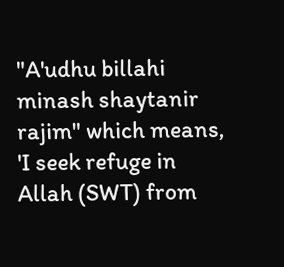"A'udhu billahi minash shaytanir rajim" which means, 'I seek refuge in Allah (SWT) from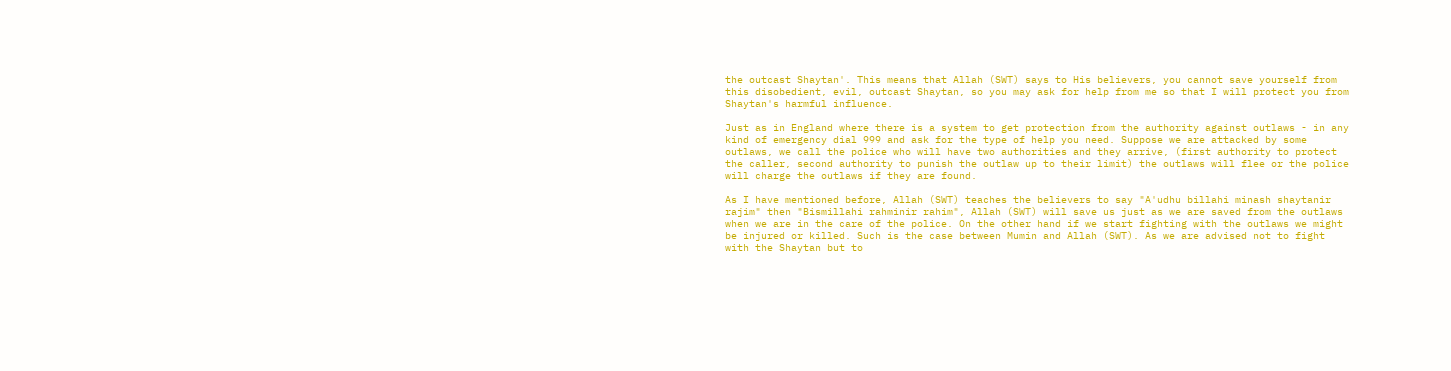the outcast Shaytan'. This means that Allah (SWT) says to His believers, you cannot save yourself from this disobedient, evil, outcast Shaytan, so you may ask for help from me so that I will protect you from Shaytan's harmful influence.

Just as in England where there is a system to get protection from the authority against outlaws - in any kind of emergency dial 999 and ask for the type of help you need. Suppose we are attacked by some outlaws, we call the police who will have two authorities and they arrive, (first authority to protect the caller, second authority to punish the outlaw up to their limit) the outlaws will flee or the police will charge the outlaws if they are found.

As I have mentioned before, Allah (SWT) teaches the believers to say "A'udhu billahi minash shaytanir rajim" then "Bismillahi rahminir rahim", Allah (SWT) will save us just as we are saved from the outlaws when we are in the care of the police. On the other hand if we start fighting with the outlaws we might be injured or killed. Such is the case between Mumin and Allah (SWT). As we are advised not to fight with the Shaytan but to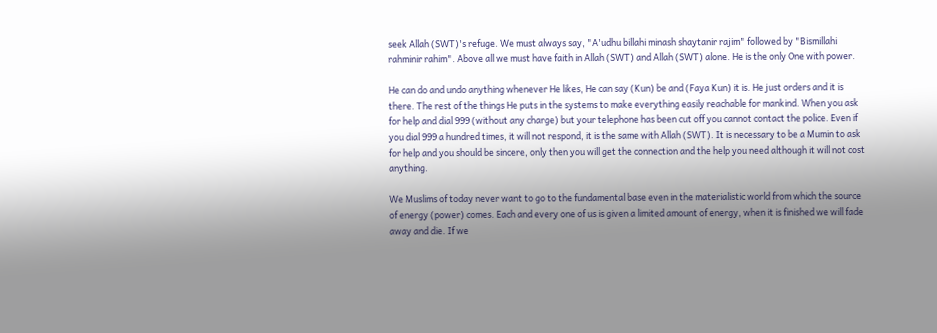seek Allah (SWT)'s refuge. We must always say, "A'udhu billahi minash shaytanir rajim" followed by "Bismillahi rahminir rahim". Above all we must have faith in Allah (SWT) and Allah (SWT) alone. He is the only One with power.

He can do and undo anything whenever He likes, He can say (Kun) be and (Faya Kun) it is. He just orders and it is there. The rest of the things He puts in the systems to make everything easily reachable for mankind. When you ask for help and dial 999 (without any charge) but your telephone has been cut off you cannot contact the police. Even if you dial 999 a hundred times, it will not respond, it is the same with Allah (SWT). It is necessary to be a Mumin to ask for help and you should be sincere, only then you will get the connection and the help you need although it will not cost anything.

We Muslims of today never want to go to the fundamental base even in the materialistic world from which the source of energy (power) comes. Each and every one of us is given a limited amount of energy, when it is finished we will fade away and die. If we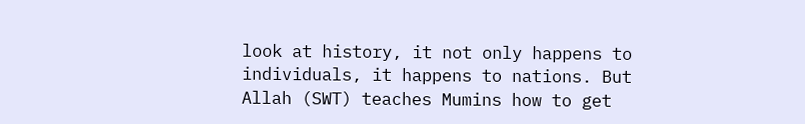look at history, it not only happens to individuals, it happens to nations. But Allah (SWT) teaches Mumins how to get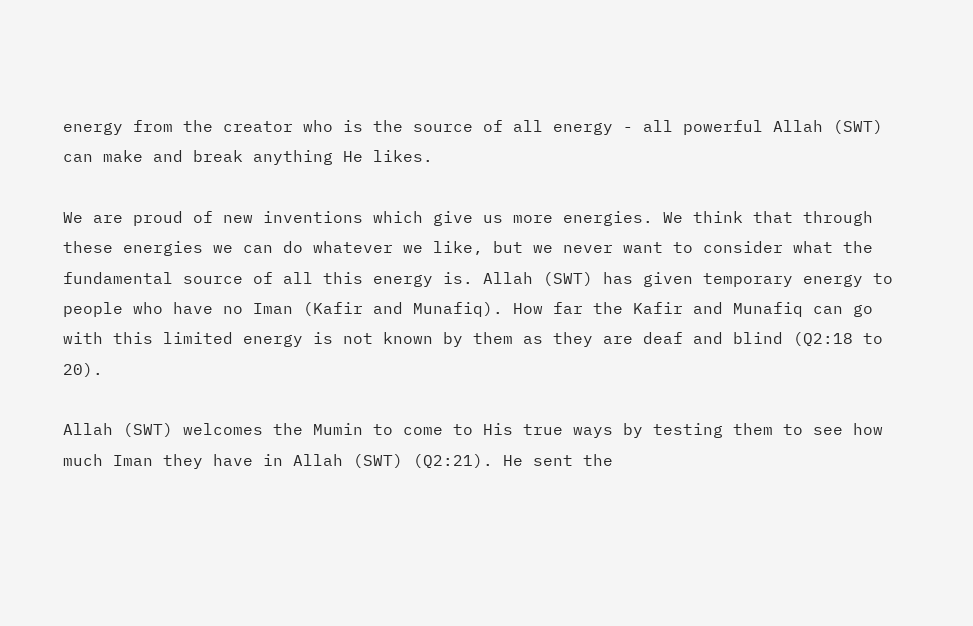energy from the creator who is the source of all energy - all powerful Allah (SWT) can make and break anything He likes.

We are proud of new inventions which give us more energies. We think that through these energies we can do whatever we like, but we never want to consider what the fundamental source of all this energy is. Allah (SWT) has given temporary energy to people who have no Iman (Kafir and Munafiq). How far the Kafir and Munafiq can go with this limited energy is not known by them as they are deaf and blind (Q2:18 to 20).

Allah (SWT) welcomes the Mumin to come to His true ways by testing them to see how much Iman they have in Allah (SWT) (Q2:21). He sent the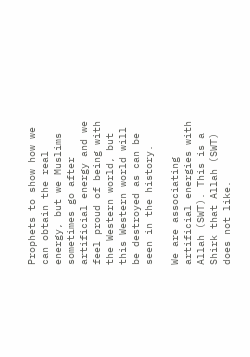Prophets to show how we can obtain the real energy, but we Muslims sometimes go after artificial energy and we feel proud of being with the Western world, but this Western world will be destroyed as can be seen in the history.

We are associating artificial energies with Allah (SWT). This is a Shirk that Allah (SWT) does not like.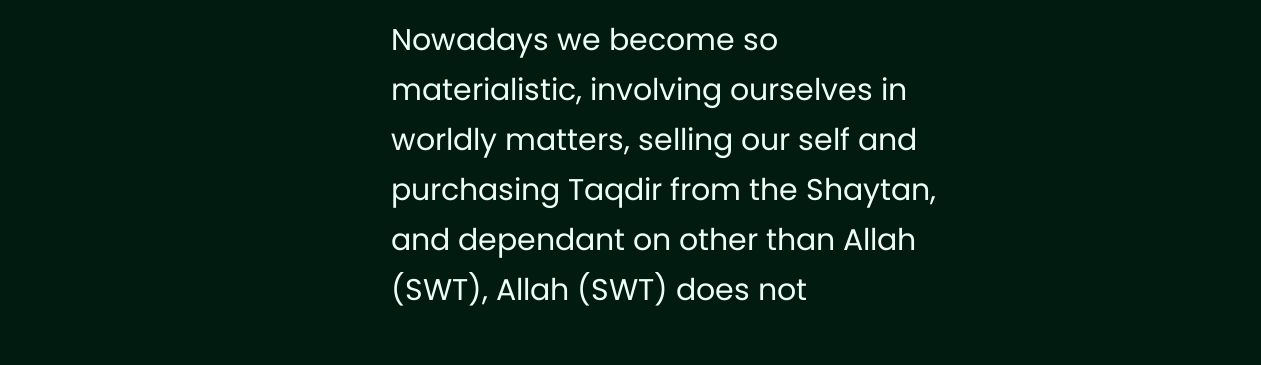Nowadays we become so materialistic, involving ourselves in worldly matters, selling our self and purchasing Taqdir from the Shaytan, and dependant on other than Allah (SWT), Allah (SWT) does not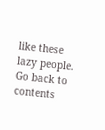like these lazy people.
Go back to contents